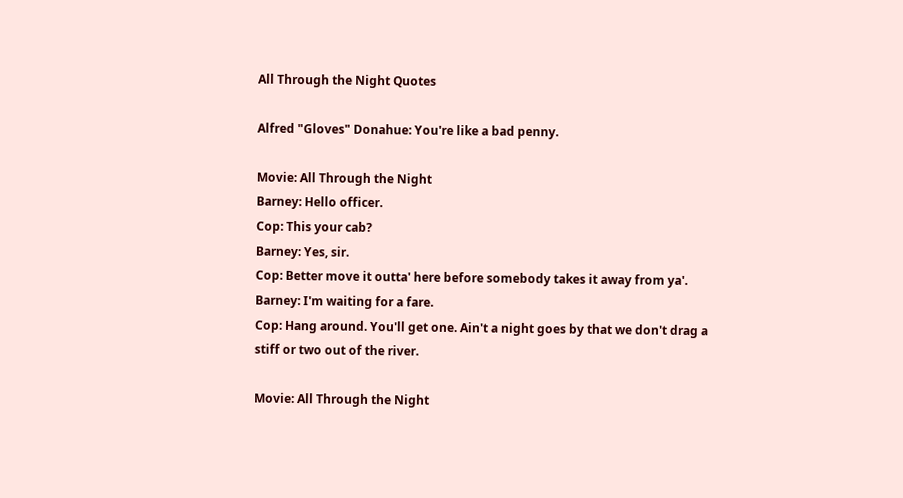All Through the Night Quotes

Alfred "Gloves" Donahue: You're like a bad penny.

Movie: All Through the Night
Barney: Hello officer.
Cop: This your cab?
Barney: Yes, sir.
Cop: Better move it outta' here before somebody takes it away from ya'.
Barney: I'm waiting for a fare.
Cop: Hang around. You'll get one. Ain't a night goes by that we don't drag a stiff or two out of the river.

Movie: All Through the Night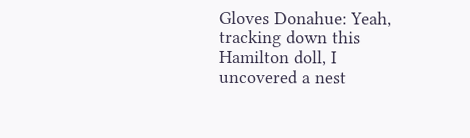Gloves Donahue: Yeah, tracking down this Hamilton doll, I uncovered a nest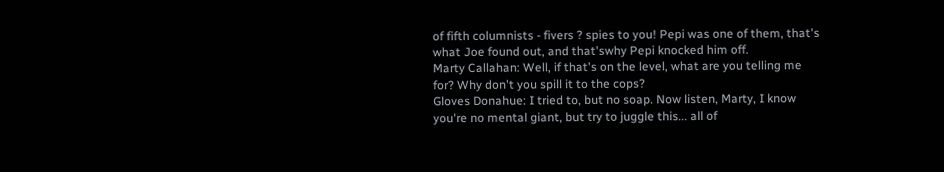of fifth columnists - fivers ? spies to you! Pepi was one of them, that's what Joe found out, and that'swhy Pepi knocked him off.
Marty Callahan: Well, if that's on the level, what are you telling me for? Why don't you spill it to the cops?
Gloves Donahue: I tried to, but no soap. Now listen, Marty, I know you're no mental giant, but try to juggle this... all of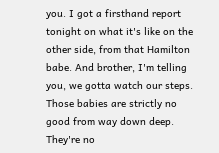you. I got a firsthand report tonight on what it's like on the other side, from that Hamilton babe. And brother, I'm telling you, we gotta watch our steps. Those babies are strictly no good from way down deep. They're no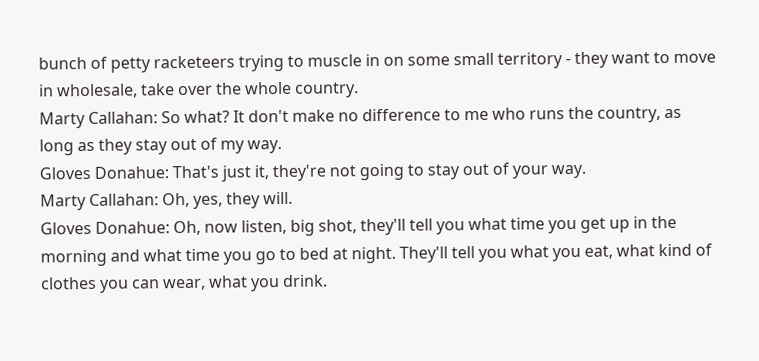bunch of petty racketeers trying to muscle in on some small territory - they want to move in wholesale, take over the whole country.
Marty Callahan: So what? It don't make no difference to me who runs the country, as long as they stay out of my way.
Gloves Donahue: That's just it, they're not going to stay out of your way.
Marty Callahan: Oh, yes, they will.
Gloves Donahue: Oh, now listen, big shot, they'll tell you what time you get up in the morning and what time you go to bed at night. They'll tell you what you eat, what kind of clothes you can wear, what you drink.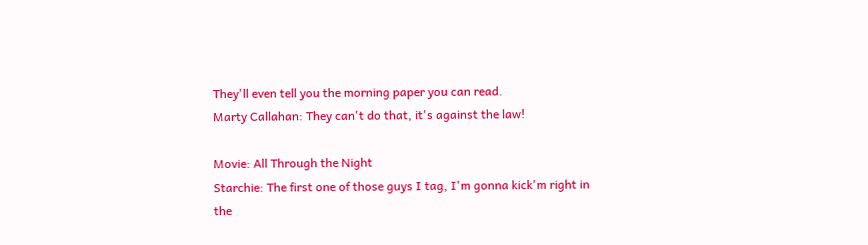They'll even tell you the morning paper you can read.
Marty Callahan: They can't do that, it's against the law!

Movie: All Through the Night
Starchie: The first one of those guys I tag, I'm gonna kick'm right in the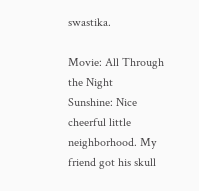swastika.

Movie: All Through the Night
Sunshine: Nice cheerful little neighborhood. My friend got his skull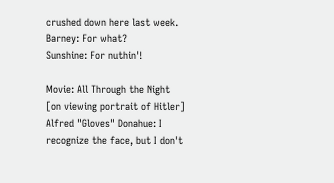crushed down here last week.
Barney: For what?
Sunshine: For nuthin'!

Movie: All Through the Night
[on viewing portrait of Hitler] Alfred "Gloves" Donahue: I recognize the face, but I don't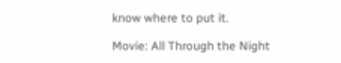know where to put it.

Movie: All Through the Night